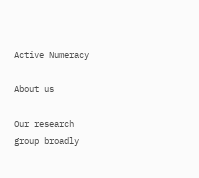Active Numeracy

About us

Our research group broadly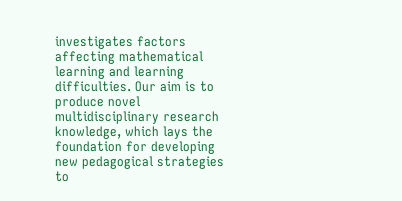investigates factors affecting mathematical learning and learning difficulties. Our aim is to produce novel multidisciplinary research knowledge, which lays the foundation for developing new pedagogical strategies to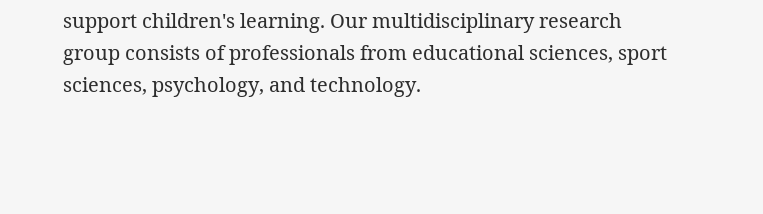support children's learning. Our multidisciplinary research group consists of professionals from educational sciences, sport sciences, psychology, and technology.